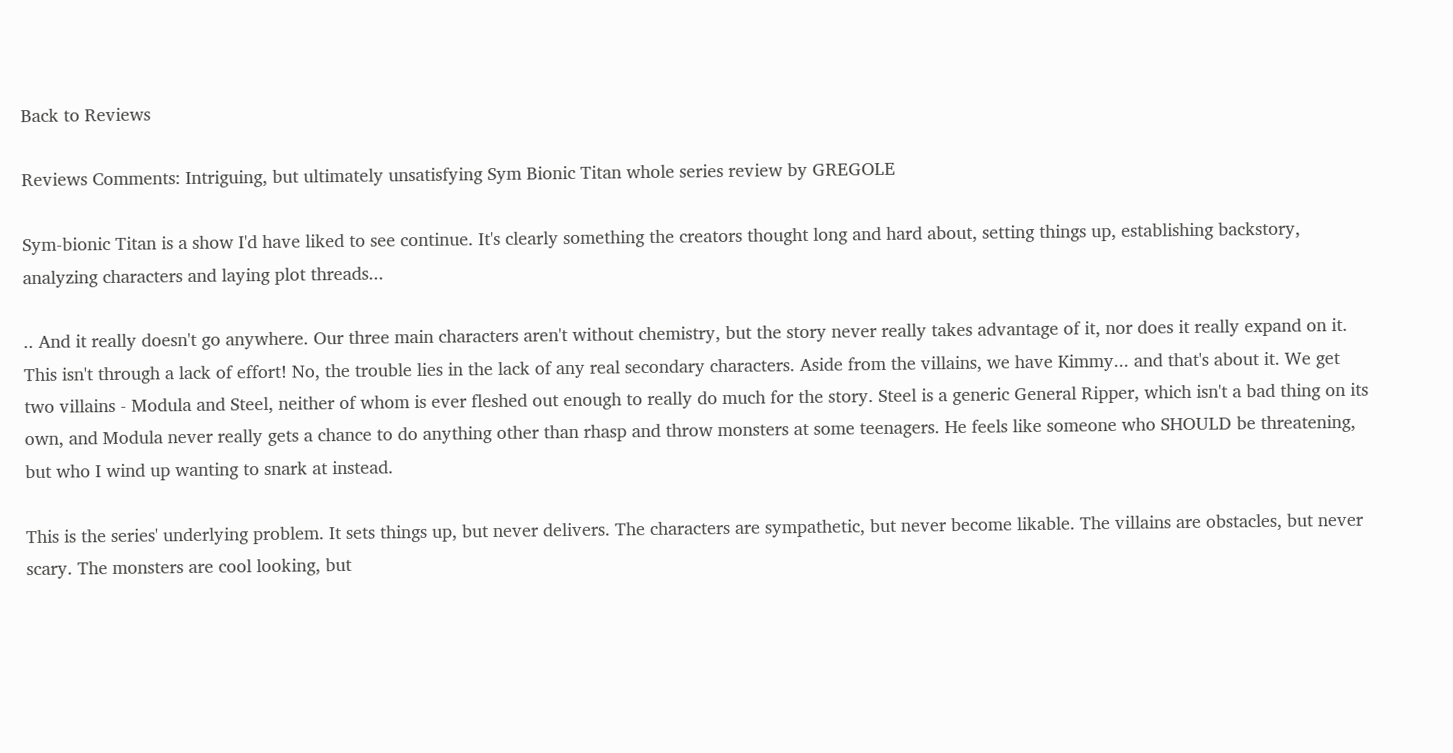Back to Reviews

Reviews Comments: Intriguing, but ultimately unsatisfying Sym Bionic Titan whole series review by GREGOLE

Sym-bionic Titan is a show I'd have liked to see continue. It's clearly something the creators thought long and hard about, setting things up, establishing backstory, analyzing characters and laying plot threads...

.. And it really doesn't go anywhere. Our three main characters aren't without chemistry, but the story never really takes advantage of it, nor does it really expand on it. This isn't through a lack of effort! No, the trouble lies in the lack of any real secondary characters. Aside from the villains, we have Kimmy... and that's about it. We get two villains - Modula and Steel, neither of whom is ever fleshed out enough to really do much for the story. Steel is a generic General Ripper, which isn't a bad thing on its own, and Modula never really gets a chance to do anything other than rhasp and throw monsters at some teenagers. He feels like someone who SHOULD be threatening, but who I wind up wanting to snark at instead.

This is the series' underlying problem. It sets things up, but never delivers. The characters are sympathetic, but never become likable. The villains are obstacles, but never scary. The monsters are cool looking, but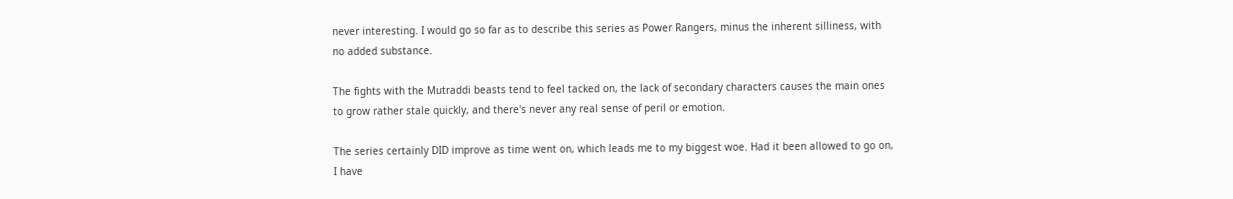never interesting. I would go so far as to describe this series as Power Rangers, minus the inherent silliness, with no added substance.

The fights with the Mutraddi beasts tend to feel tacked on, the lack of secondary characters causes the main ones to grow rather stale quickly, and there's never any real sense of peril or emotion.

The series certainly DID improve as time went on, which leads me to my biggest woe. Had it been allowed to go on, I have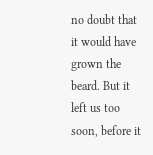no doubt that it would have grown the beard. But it left us too soon, before it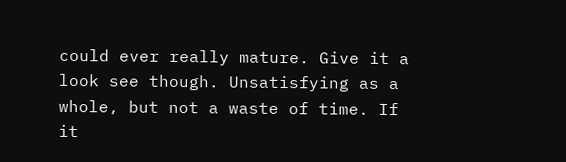could ever really mature. Give it a look see though. Unsatisfying as a whole, but not a waste of time. If it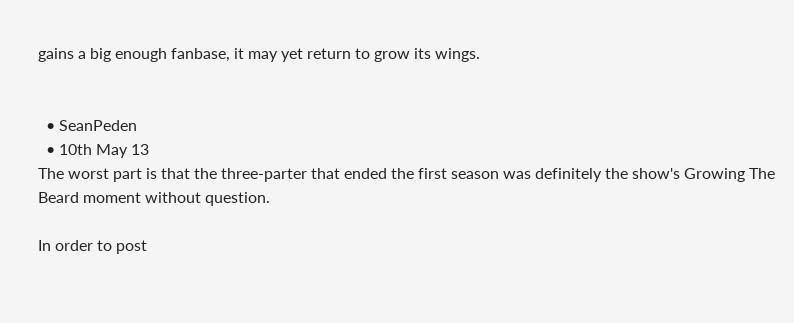gains a big enough fanbase, it may yet return to grow its wings.


  • SeanPeden
  • 10th May 13
The worst part is that the three-parter that ended the first season was definitely the show's Growing The Beard moment without question.

In order to post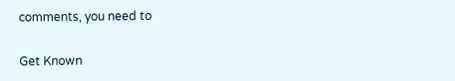comments, you need to

Get Known